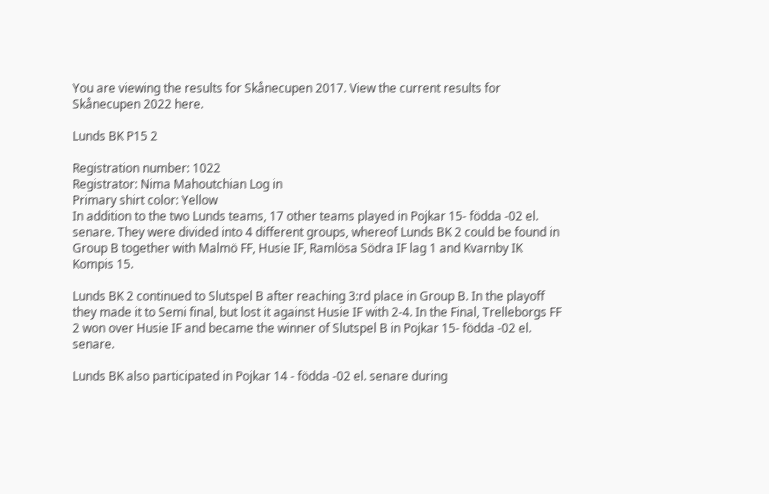You are viewing the results for Skånecupen 2017. View the current results for Skånecupen 2022 here.

Lunds BK P15 2

Registration number: 1022
Registrator: Nima Mahoutchian Log in
Primary shirt color: Yellow
In addition to the two Lunds teams, 17 other teams played in Pojkar 15- födda -02 el. senare. They were divided into 4 different groups, whereof Lunds BK 2 could be found in Group B together with Malmö FF, Husie IF, Ramlösa Södra IF lag 1 and Kvarnby IK Kompis 15.

Lunds BK 2 continued to Slutspel B after reaching 3:rd place in Group B. In the playoff they made it to Semi final, but lost it against Husie IF with 2-4. In the Final, Trelleborgs FF 2 won over Husie IF and became the winner of Slutspel B in Pojkar 15- födda -02 el. senare.

Lunds BK also participated in Pojkar 14 - födda -02 el. senare during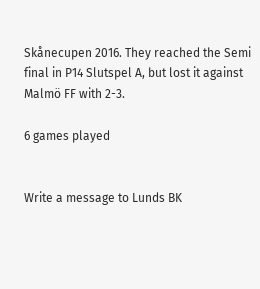Skånecupen 2016. They reached the Semi final in P14 Slutspel A, but lost it against Malmö FF with 2-3.

6 games played


Write a message to Lunds BK